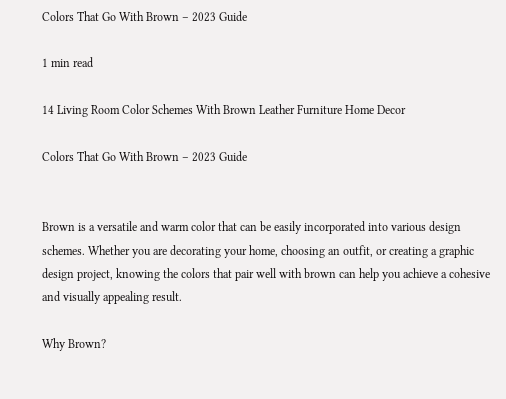Colors That Go With Brown – 2023 Guide

1 min read

14 Living Room Color Schemes With Brown Leather Furniture Home Decor

Colors That Go With Brown – 2023 Guide


Brown is a versatile and warm color that can be easily incorporated into various design schemes. Whether you are decorating your home, choosing an outfit, or creating a graphic design project, knowing the colors that pair well with brown can help you achieve a cohesive and visually appealing result.

Why Brown?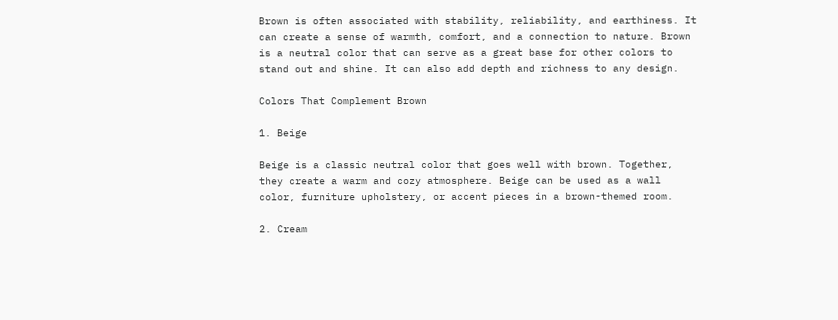Brown is often associated with stability, reliability, and earthiness. It can create a sense of warmth, comfort, and a connection to nature. Brown is a neutral color that can serve as a great base for other colors to stand out and shine. It can also add depth and richness to any design.

Colors That Complement Brown

1. Beige

Beige is a classic neutral color that goes well with brown. Together, they create a warm and cozy atmosphere. Beige can be used as a wall color, furniture upholstery, or accent pieces in a brown-themed room.

2. Cream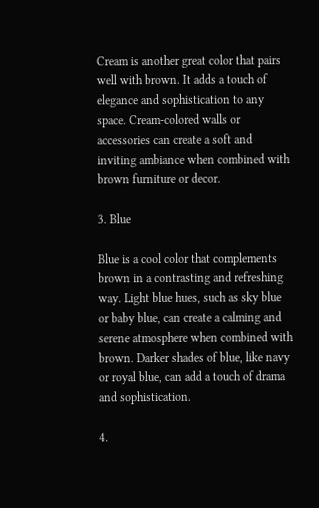Cream is another great color that pairs well with brown. It adds a touch of elegance and sophistication to any space. Cream-colored walls or accessories can create a soft and inviting ambiance when combined with brown furniture or decor.

3. Blue

Blue is a cool color that complements brown in a contrasting and refreshing way. Light blue hues, such as sky blue or baby blue, can create a calming and serene atmosphere when combined with brown. Darker shades of blue, like navy or royal blue, can add a touch of drama and sophistication.

4.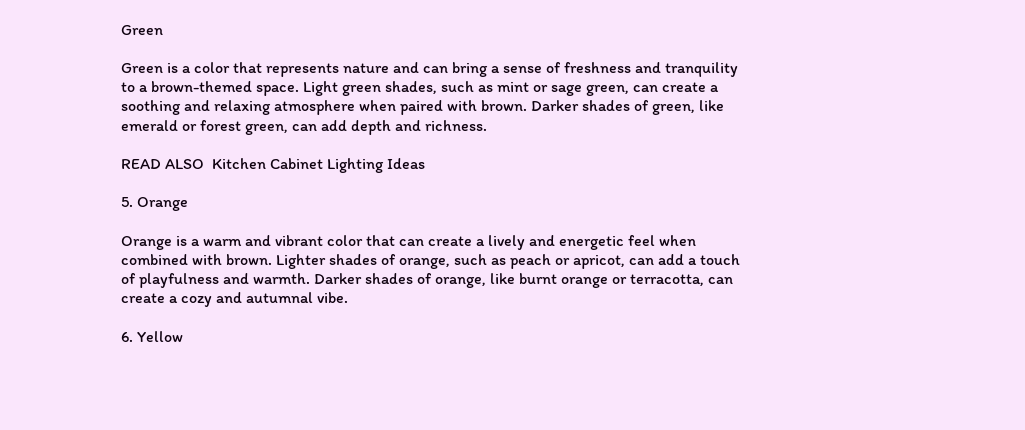Green

Green is a color that represents nature and can bring a sense of freshness and tranquility to a brown-themed space. Light green shades, such as mint or sage green, can create a soothing and relaxing atmosphere when paired with brown. Darker shades of green, like emerald or forest green, can add depth and richness.

READ ALSO  Kitchen Cabinet Lighting Ideas

5. Orange

Orange is a warm and vibrant color that can create a lively and energetic feel when combined with brown. Lighter shades of orange, such as peach or apricot, can add a touch of playfulness and warmth. Darker shades of orange, like burnt orange or terracotta, can create a cozy and autumnal vibe.

6. Yellow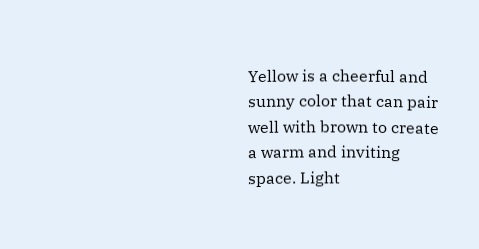Yellow is a cheerful and sunny color that can pair well with brown to create a warm and inviting space. Light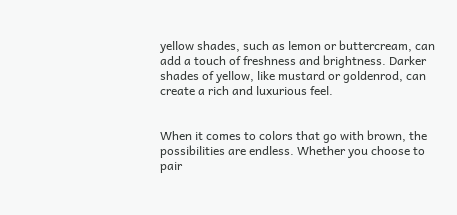yellow shades, such as lemon or buttercream, can add a touch of freshness and brightness. Darker shades of yellow, like mustard or goldenrod, can create a rich and luxurious feel.


When it comes to colors that go with brown, the possibilities are endless. Whether you choose to pair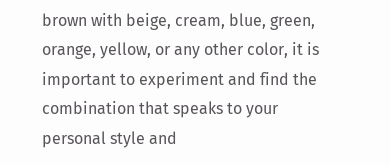brown with beige, cream, blue, green, orange, yellow, or any other color, it is important to experiment and find the combination that speaks to your personal style and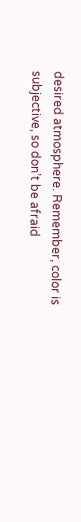desired atmosphere. Remember, color is subjective, so don’t be afraid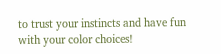to trust your instincts and have fun with your color choices!